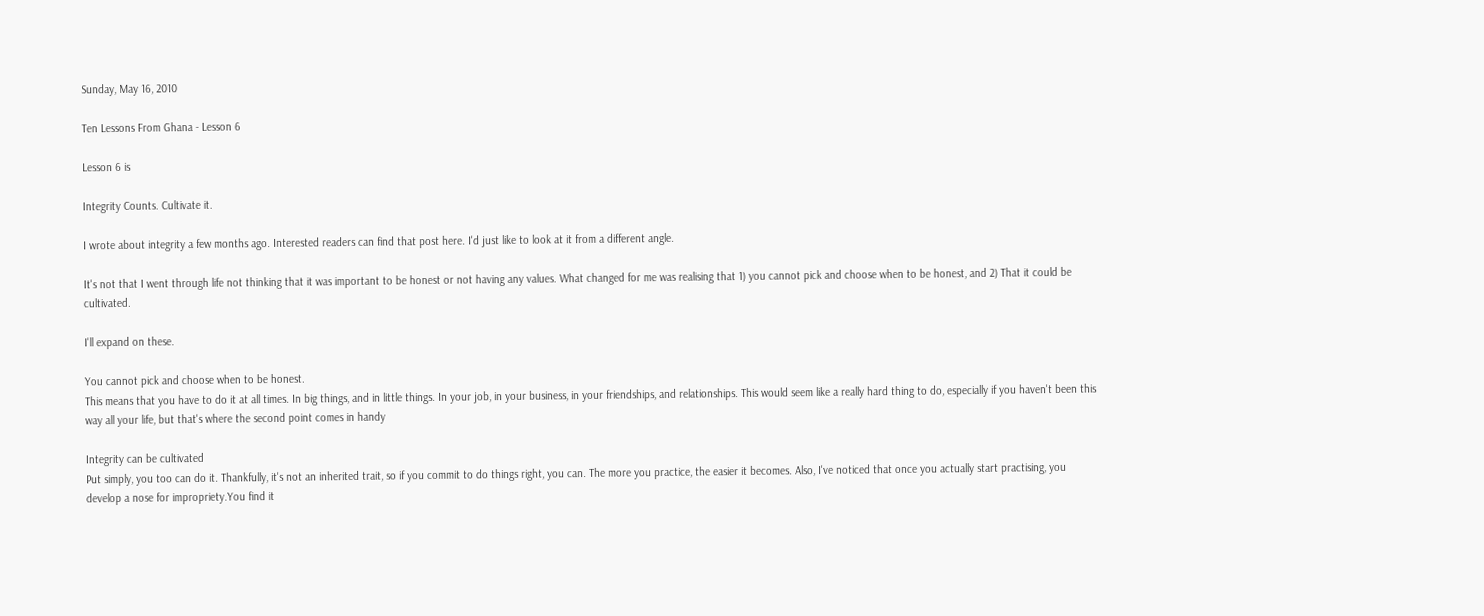Sunday, May 16, 2010

Ten Lessons From Ghana - Lesson 6

Lesson 6 is

Integrity Counts. Cultivate it.

I wrote about integrity a few months ago. Interested readers can find that post here. I'd just like to look at it from a different angle.

It's not that I went through life not thinking that it was important to be honest or not having any values. What changed for me was realising that 1) you cannot pick and choose when to be honest, and 2) That it could be cultivated.

I'll expand on these.

You cannot pick and choose when to be honest.
This means that you have to do it at all times. In big things, and in little things. In your job, in your business, in your friendships, and relationships. This would seem like a really hard thing to do, especially if you haven't been this way all your life, but that's where the second point comes in handy

Integrity can be cultivated
Put simply, you too can do it. Thankfully, it's not an inherited trait, so if you commit to do things right, you can. The more you practice, the easier it becomes. Also, I've noticed that once you actually start practising, you develop a nose for impropriety.You find it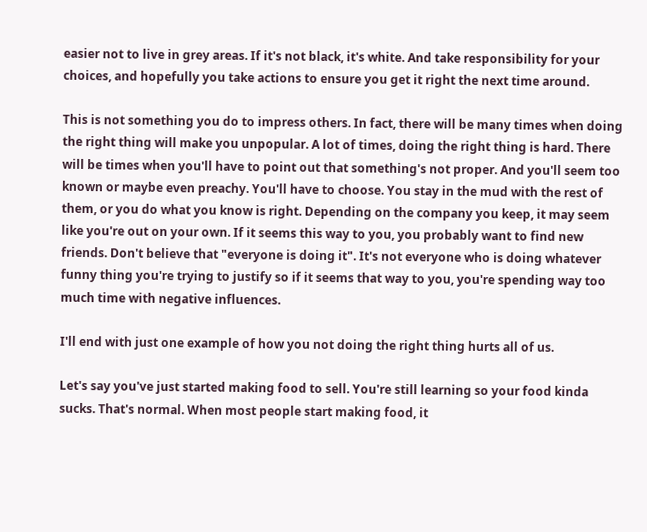easier not to live in grey areas. If it's not black, it's white. And take responsibility for your choices, and hopefully you take actions to ensure you get it right the next time around.

This is not something you do to impress others. In fact, there will be many times when doing the right thing will make you unpopular. A lot of times, doing the right thing is hard. There will be times when you'll have to point out that something's not proper. And you'll seem too known or maybe even preachy. You'll have to choose. You stay in the mud with the rest of them, or you do what you know is right. Depending on the company you keep, it may seem like you're out on your own. If it seems this way to you, you probably want to find new friends. Don't believe that "everyone is doing it". It's not everyone who is doing whatever funny thing you're trying to justify so if it seems that way to you, you're spending way too much time with negative influences.

I'll end with just one example of how you not doing the right thing hurts all of us.

Let's say you've just started making food to sell. You're still learning so your food kinda sucks. That's normal. When most people start making food, it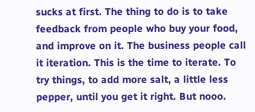sucks at first. The thing to do is to take feedback from people who buy your food, and improve on it. The business people call it iteration. This is the time to iterate. To try things, to add more salt, a little less pepper, until you get it right. But nooo.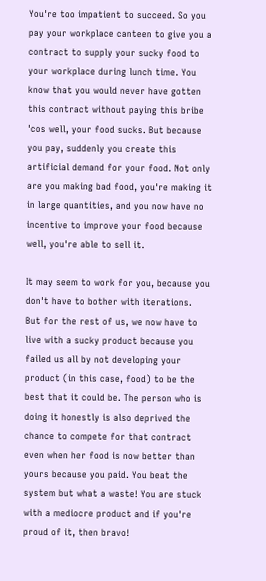You're too impatient to succeed. So you pay your workplace canteen to give you a contract to supply your sucky food to your workplace during lunch time. You know that you would never have gotten this contract without paying this bribe 'cos well, your food sucks. But because you pay, suddenly you create this artificial demand for your food. Not only are you making bad food, you're making it in large quantities, and you now have no incentive to improve your food because well, you're able to sell it.

It may seem to work for you, because you don't have to bother with iterations.
But for the rest of us, we now have to live with a sucky product because you failed us all by not developing your product (in this case, food) to be the best that it could be. The person who is doing it honestly is also deprived the chance to compete for that contract even when her food is now better than yours because you paid. You beat the system but what a waste! You are stuck with a mediocre product and if you're proud of it, then bravo!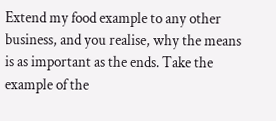Extend my food example to any other business, and you realise, why the means is as important as the ends. Take the example of the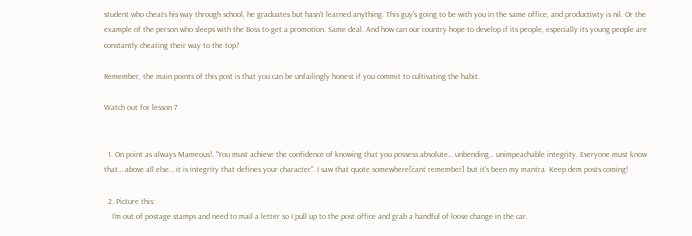student who cheats his way through school, he graduates but hasn't learned anything. This guy's going to be with you in the same office, and productivity is nil. Or the example of the person who sleeps with the Boss to get a promotion. Same deal. And how can our country hope to develop if its people, especially its young people are constantly cheating their way to the top?

Remember, the main points of this post is that you can be unfailingly honest if you commit to cultivating the habit.

Watch out for lesson 7


  1. On point as always Mameous!. "You must achieve the confidence of knowing that you possess absolute… unbending… unimpeachable integrity. Everyone must know that… above all else… it is integrity that defines your character". I saw that quote somewhere[cant remember] but it's been my mantra. Keep dem posts coming!

  2. Picture this:
    I'm out of postage stamps and need to mail a letter so I pull up to the post office and grab a handful of loose change in the car.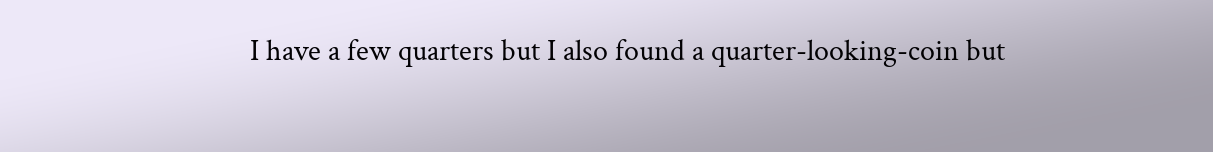I have a few quarters but I also found a quarter-looking-coin but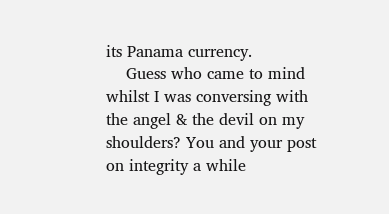its Panama currency.
    Guess who came to mind whilst I was conversing with the angel & the devil on my shoulders? You and your post on integrity a while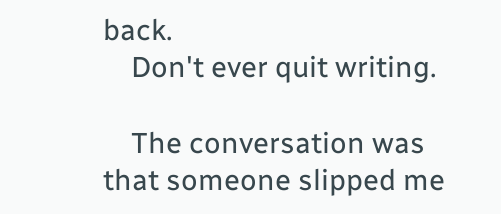back.
    Don't ever quit writing.

    The conversation was that someone slipped me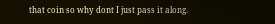that coin so why dont I just pass it along.